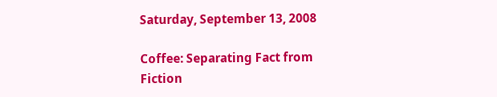Saturday, September 13, 2008

Coffee: Separating Fact from Fiction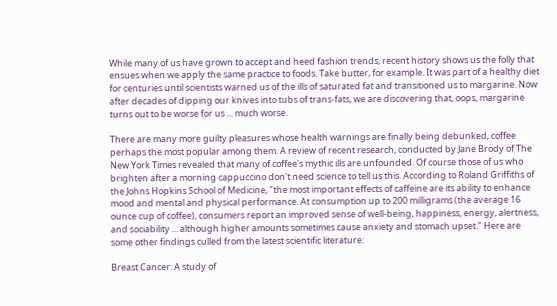While many of us have grown to accept and heed fashion trends, recent history shows us the folly that ensues when we apply the same practice to foods. Take butter, for example. It was part of a healthy diet for centuries until scientists warned us of the ills of saturated fat and transitioned us to margarine. Now after decades of dipping our knives into tubs of trans-fats, we are discovering that, oops, margarine turns out to be worse for us ... much worse.

There are many more guilty pleasures whose health warnings are finally being debunked, coffee perhaps the most popular among them. A review of recent research, conducted by Jane Brody of The New York Times revealed that many of coffee's mythic ills are unfounded. Of course those of us who brighten after a morning cappuccino don't need science to tell us this. According to Roland Griffiths of the Johns Hopkins School of Medicine, "the most important effects of caffeine are its ability to enhance mood and mental and physical performance. At consumption up to 200 milligrams (the average 16 ounce cup of coffee), consumers report an improved sense of well-being, happiness, energy, alertness, and sociability ... although higher amounts sometimes cause anxiety and stomach upset." Here are some other findings culled from the latest scientific literature:

Breast Cancer: A study of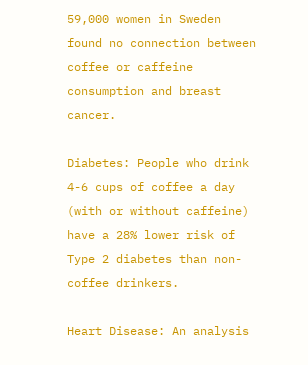59,000 women in Sweden found no connection between coffee or caffeine consumption and breast cancer.

Diabetes: People who drink 4-6 cups of coffee a day (with or without caffeine) have a 28% lower risk of Type 2 diabetes than non-coffee drinkers.

Heart Disease: An analysis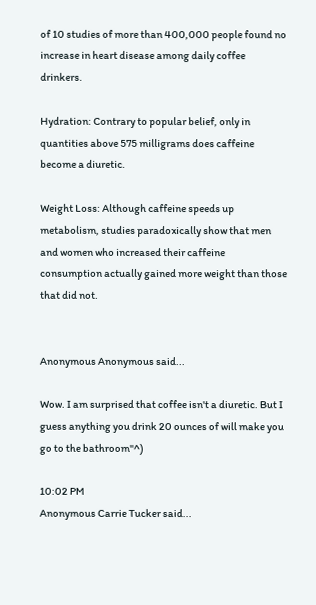of 10 studies of more than 400,000 people found no increase in heart disease among daily coffee drinkers.

Hydration: Contrary to popular belief, only in quantities above 575 milligrams does caffeine become a diuretic.

Weight Loss: Although caffeine speeds up metabolism, studies paradoxically show that men and women who increased their caffeine consumption actually gained more weight than those that did not.


Anonymous Anonymous said...

Wow. I am surprised that coffee isn't a diuretic. But I guess anything you drink 20 ounces of will make you go to the bathroom"^)

10:02 PM
Anonymous Carrie Tucker said...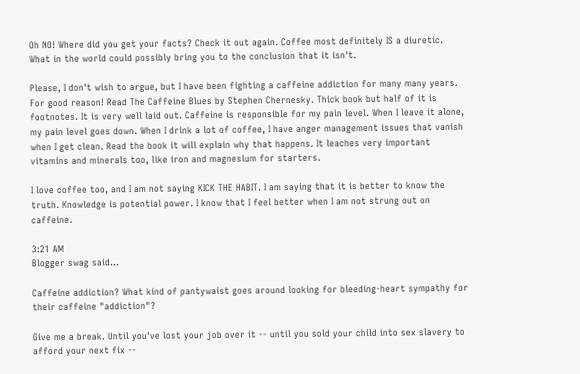Oh NO! Where did you get your facts? Check it out again. Coffee most definitely IS a diuretic. What in the world could possibly bring you to the conclusion that it isn't.

Please, I don't wish to argue, but I have been fighting a caffeine addiction for many many years. For good reason! Read The Caffeine Blues by Stephen Chernesky. Thick book but half of it is footnotes. It is very well laid out. Caffeine is responsible for my pain level. When I leave it alone, my pain level goes down. When I drink a lot of coffee, I have anger management issues that vanish when I get clean. Read the book it will explain why that happens. It leaches very important vitamins and minerals too, like iron and magnesium for starters.

I love coffee too, and I am not saying KICK THE HABIT. I am saying that it is better to know the truth. Knowledge is potential power. I know that I feel better when I am not strung out on caffeine.

3:21 AM
Blogger swag said...

Caffeine addiction? What kind of pantywaist goes around looking for bleeding-heart sympathy for their caffeine "addiction"?

Give me a break. Until you've lost your job over it -- until you sold your child into sex slavery to afford your next fix --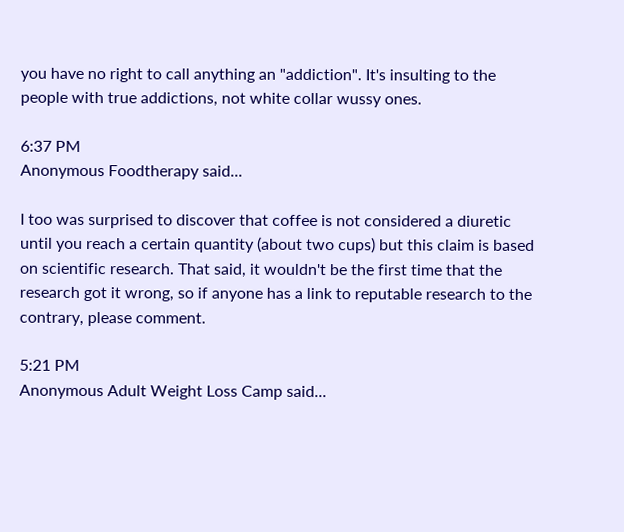you have no right to call anything an "addiction". It's insulting to the people with true addictions, not white collar wussy ones.

6:37 PM
Anonymous Foodtherapy said...

I too was surprised to discover that coffee is not considered a diuretic until you reach a certain quantity (about two cups) but this claim is based on scientific research. That said, it wouldn't be the first time that the research got it wrong, so if anyone has a link to reputable research to the contrary, please comment.

5:21 PM
Anonymous Adult Weight Loss Camp said...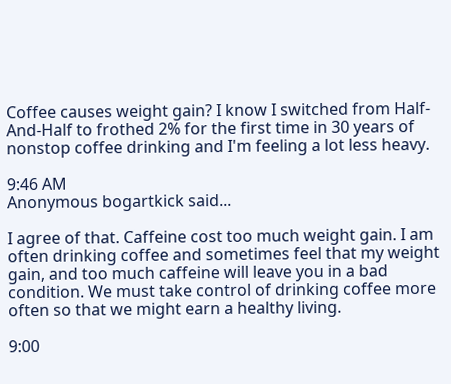Coffee causes weight gain? I know I switched from Half-And-Half to frothed 2% for the first time in 30 years of nonstop coffee drinking and I'm feeling a lot less heavy.

9:46 AM
Anonymous bogartkick said...

I agree of that. Caffeine cost too much weight gain. I am often drinking coffee and sometimes feel that my weight gain, and too much caffeine will leave you in a bad condition. We must take control of drinking coffee more often so that we might earn a healthy living.

9:00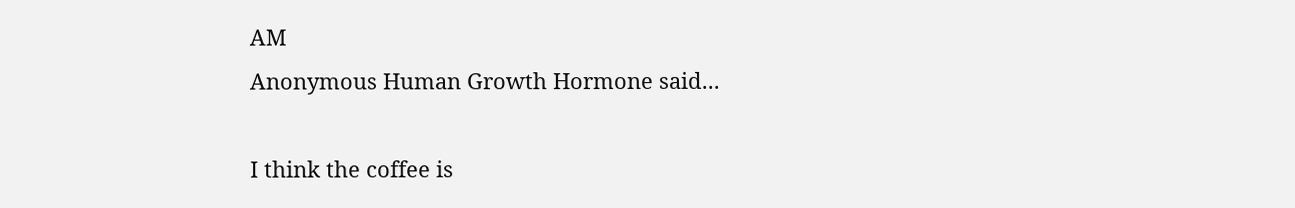AM
Anonymous Human Growth Hormone said...

I think the coffee is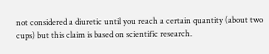not considered a diuretic until you reach a certain quantity (about two cups) but this claim is based on scientific research.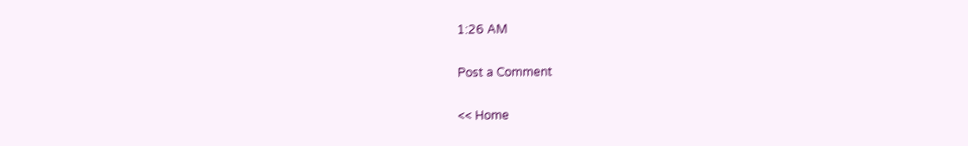1:26 AM

Post a Comment

<< Home